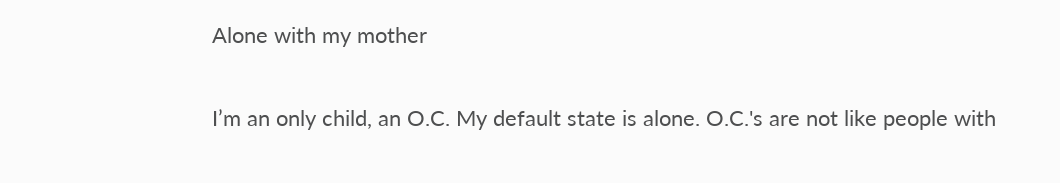Alone with my mother

I’m an only child, an O.C. My default state is alone. O.C.'s are not like people with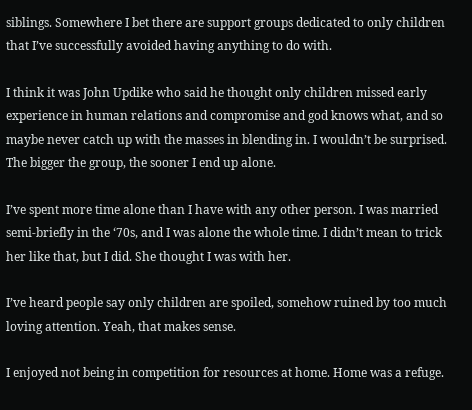siblings. Somewhere I bet there are support groups dedicated to only children that I’ve successfully avoided having anything to do with.

I think it was John Updike who said he thought only children missed early experience in human relations and compromise and god knows what, and so maybe never catch up with the masses in blending in. I wouldn’t be surprised. The bigger the group, the sooner I end up alone.

I’ve spent more time alone than I have with any other person. I was married semi-briefly in the ‘70s, and I was alone the whole time. I didn’t mean to trick her like that, but I did. She thought I was with her.

I’ve heard people say only children are spoiled, somehow ruined by too much loving attention. Yeah, that makes sense.

I enjoyed not being in competition for resources at home. Home was a refuge.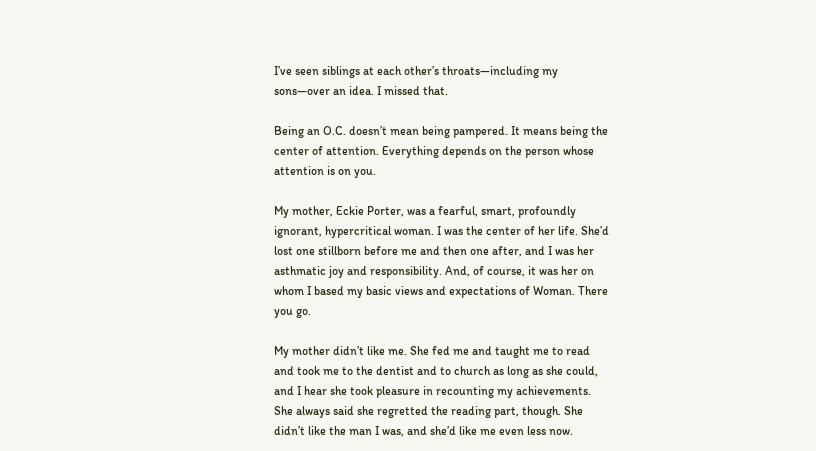I’ve seen siblings at each other’s throats—including my sons—over an idea. I missed that.

Being an O.C. doesn’t mean being pampered. It means being the center of attention. Everything depends on the person whose attention is on you.

My mother, Eckie Porter, was a fearful, smart, profoundly ignorant, hypercritical woman. I was the center of her life. She’d lost one stillborn before me and then one after, and I was her asthmatic joy and responsibility. And, of course, it was her on whom I based my basic views and expectations of Woman. There you go.

My mother didn’t like me. She fed me and taught me to read and took me to the dentist and to church as long as she could, and I hear she took pleasure in recounting my achievements. She always said she regretted the reading part, though. She didn’t like the man I was, and she’d like me even less now.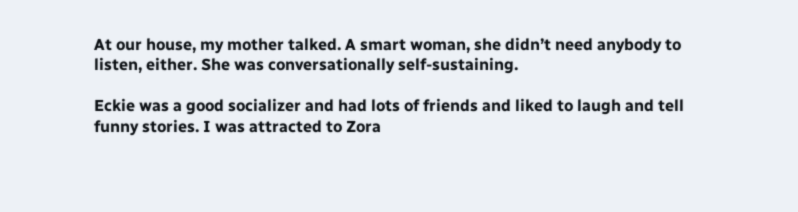At our house, my mother talked. A smart woman, she didn’t need anybody to listen, either. She was conversationally self-sustaining.

Eckie was a good socializer and had lots of friends and liked to laugh and tell funny stories. I was attracted to Zora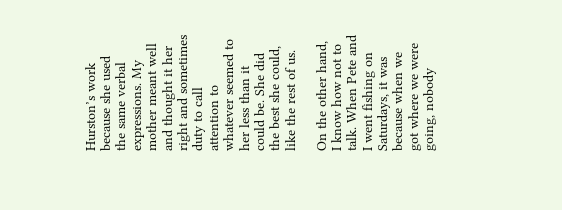Hurston’s work because she used the same verbal expressions. My mother meant well and thought it her right and sometimes duty to call attention to whatever seemed to her less than it could be. She did the best she could, like the rest of us.

On the other hand, I know how not to talk. When Pete and I went fishing on Saturdays, it was because when we got where we were going, nobody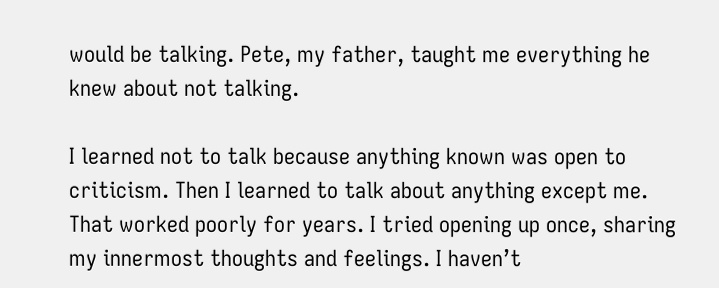would be talking. Pete, my father, taught me everything he knew about not talking.

I learned not to talk because anything known was open to criticism. Then I learned to talk about anything except me. That worked poorly for years. I tried opening up once, sharing my innermost thoughts and feelings. I haven’t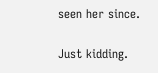seen her since.

Just kidding.